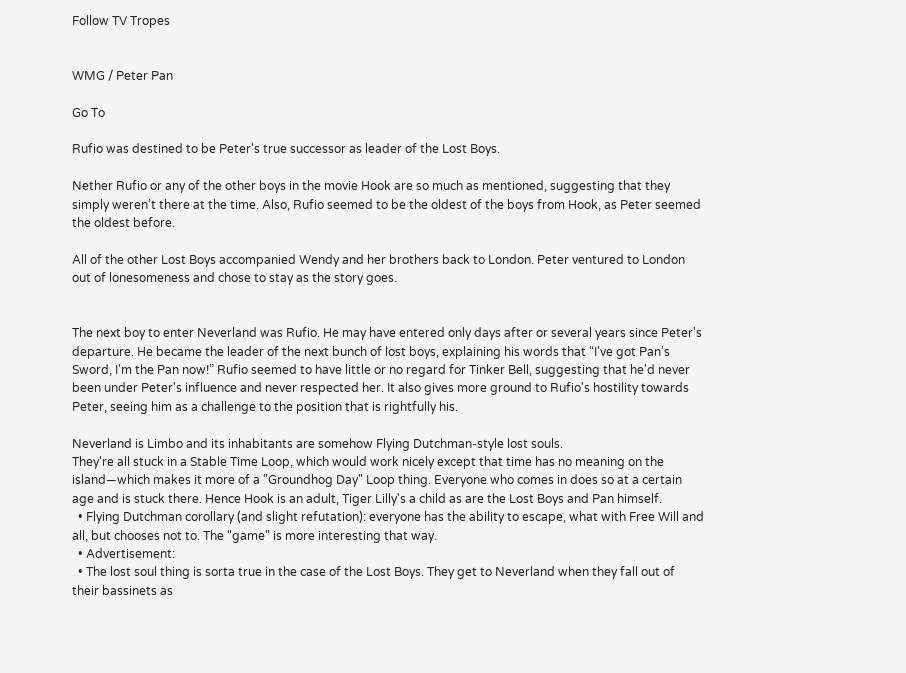Follow TV Tropes


WMG / Peter Pan

Go To

Rufio was destined to be Peter's true successor as leader of the Lost Boys.

Nether Rufio or any of the other boys in the movie Hook are so much as mentioned, suggesting that they simply weren’t there at the time. Also, Rufio seemed to be the oldest of the boys from Hook, as Peter seemed the oldest before.

All of the other Lost Boys accompanied Wendy and her brothers back to London. Peter ventured to London out of lonesomeness and chose to stay as the story goes.


The next boy to enter Neverland was Rufio. He may have entered only days after or several years since Peter's departure. He became the leader of the next bunch of lost boys, explaining his words that “I've got Pan's Sword, I'm the Pan now!” Rufio seemed to have little or no regard for Tinker Bell, suggesting that he'd never been under Peter's influence and never respected her. It also gives more ground to Rufio's hostility towards Peter, seeing him as a challenge to the position that is rightfully his.

Neverland is Limbo and its inhabitants are somehow Flying Dutchman-style lost souls.
They're all stuck in a Stable Time Loop, which would work nicely except that time has no meaning on the island—which makes it more of a "Groundhog Day" Loop thing. Everyone who comes in does so at a certain age and is stuck there. Hence Hook is an adult, Tiger Lilly's a child as are the Lost Boys and Pan himself.
  • Flying Dutchman corollary (and slight refutation): everyone has the ability to escape, what with Free Will and all, but chooses not to. The "game" is more interesting that way.
  • Advertisement:
  • The lost soul thing is sorta true in the case of the Lost Boys. They get to Neverland when they fall out of their bassinets as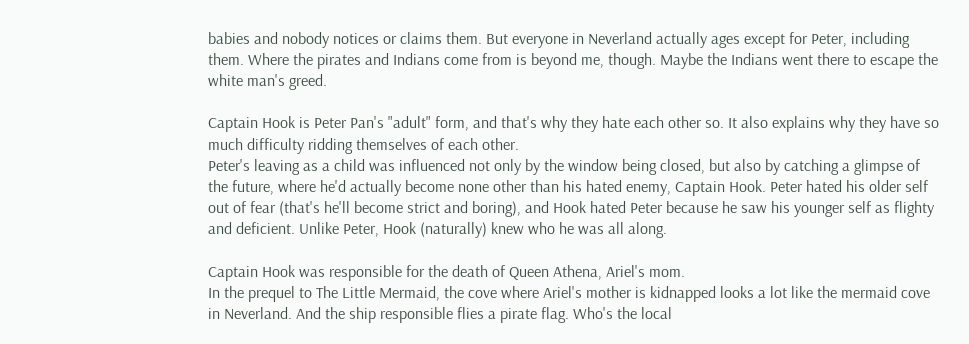babies and nobody notices or claims them. But everyone in Neverland actually ages except for Peter, including them. Where the pirates and Indians come from is beyond me, though. Maybe the Indians went there to escape the white man's greed.

Captain Hook is Peter Pan's "adult" form, and that's why they hate each other so. It also explains why they have so much difficulty ridding themselves of each other.
Peter's leaving as a child was influenced not only by the window being closed, but also by catching a glimpse of the future, where he'd actually become none other than his hated enemy, Captain Hook. Peter hated his older self out of fear (that's he'll become strict and boring), and Hook hated Peter because he saw his younger self as flighty and deficient. Unlike Peter, Hook (naturally) knew who he was all along.

Captain Hook was responsible for the death of Queen Athena, Ariel's mom.
In the prequel to The Little Mermaid, the cove where Ariel's mother is kidnapped looks a lot like the mermaid cove in Neverland. And the ship responsible flies a pirate flag. Who's the local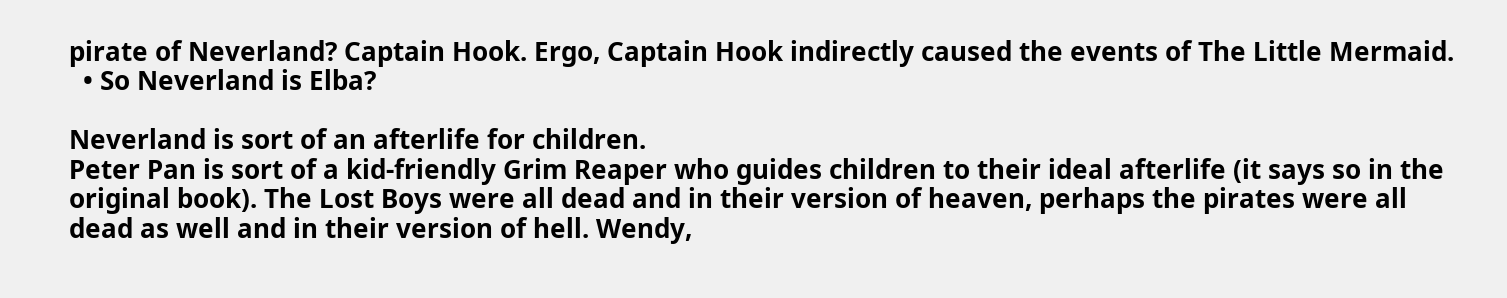pirate of Neverland? Captain Hook. Ergo, Captain Hook indirectly caused the events of The Little Mermaid.
  • So Neverland is Elba?

Neverland is sort of an afterlife for children.
Peter Pan is sort of a kid-friendly Grim Reaper who guides children to their ideal afterlife (it says so in the original book). The Lost Boys were all dead and in their version of heaven, perhaps the pirates were all dead as well and in their version of hell. Wendy,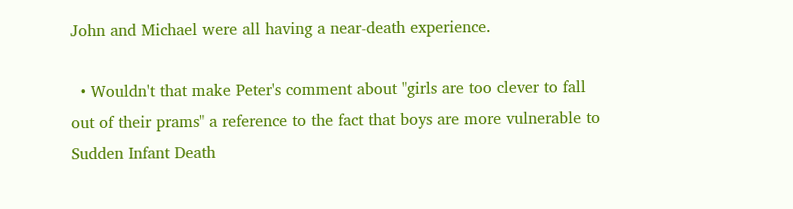John and Michael were all having a near-death experience.

  • Wouldn't that make Peter's comment about "girls are too clever to fall out of their prams" a reference to the fact that boys are more vulnerable to Sudden Infant Death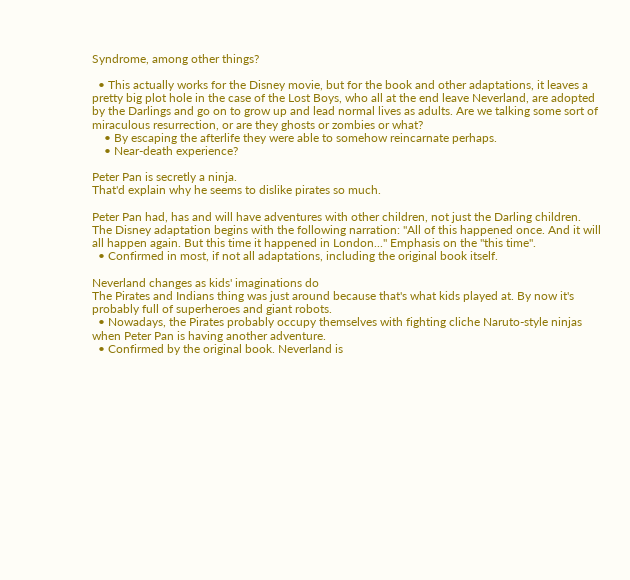Syndrome, among other things?

  • This actually works for the Disney movie, but for the book and other adaptations, it leaves a pretty big plot hole in the case of the Lost Boys, who all at the end leave Neverland, are adopted by the Darlings and go on to grow up and lead normal lives as adults. Are we talking some sort of miraculous resurrection, or are they ghosts or zombies or what?
    • By escaping the afterlife they were able to somehow reincarnate perhaps.
    • Near-death experience?

Peter Pan is secretly a ninja.
That'd explain why he seems to dislike pirates so much.

Peter Pan had, has and will have adventures with other children, not just the Darling children.
The Disney adaptation begins with the following narration: "All of this happened once. And it will all happen again. But this time it happened in London..." Emphasis on the "this time".
  • Confirmed in most, if not all adaptations, including the original book itself.

Neverland changes as kids' imaginations do
The Pirates and Indians thing was just around because that's what kids played at. By now it's probably full of superheroes and giant robots.
  • Nowadays, the Pirates probably occupy themselves with fighting cliche Naruto-style ninjas when Peter Pan is having another adventure.
  • Confirmed by the original book. Neverland is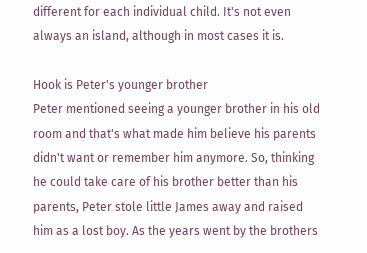different for each individual child. It's not even always an island, although in most cases it is.

Hook is Peter's younger brother
Peter mentioned seeing a younger brother in his old room and that's what made him believe his parents didn't want or remember him anymore. So, thinking he could take care of his brother better than his parents, Peter stole little James away and raised him as a lost boy. As the years went by the brothers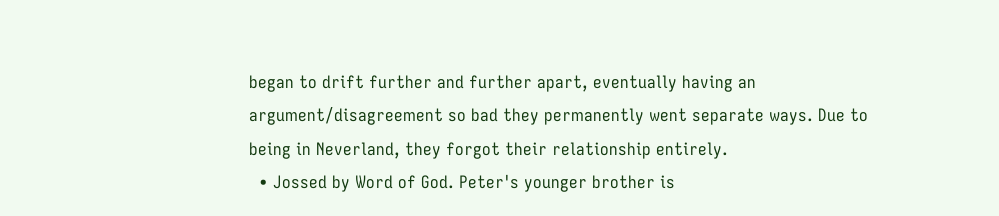began to drift further and further apart, eventually having an argument/disagreement so bad they permanently went separate ways. Due to being in Neverland, they forgot their relationship entirely.
  • Jossed by Word of God. Peter's younger brother is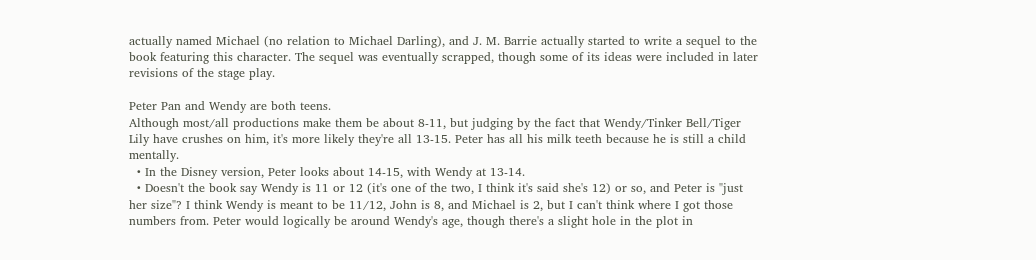actually named Michael (no relation to Michael Darling), and J. M. Barrie actually started to write a sequel to the book featuring this character. The sequel was eventually scrapped, though some of its ideas were included in later revisions of the stage play.

Peter Pan and Wendy are both teens.
Although most/all productions make them be about 8-11, but judging by the fact that Wendy/Tinker Bell/Tiger Lily have crushes on him, it's more likely they're all 13-15. Peter has all his milk teeth because he is still a child mentally.
  • In the Disney version, Peter looks about 14-15, with Wendy at 13-14.
  • Doesn't the book say Wendy is 11 or 12 (it's one of the two, I think it's said she's 12) or so, and Peter is "just her size"? I think Wendy is meant to be 11/12, John is 8, and Michael is 2, but I can't think where I got those numbers from. Peter would logically be around Wendy's age, though there's a slight hole in the plot in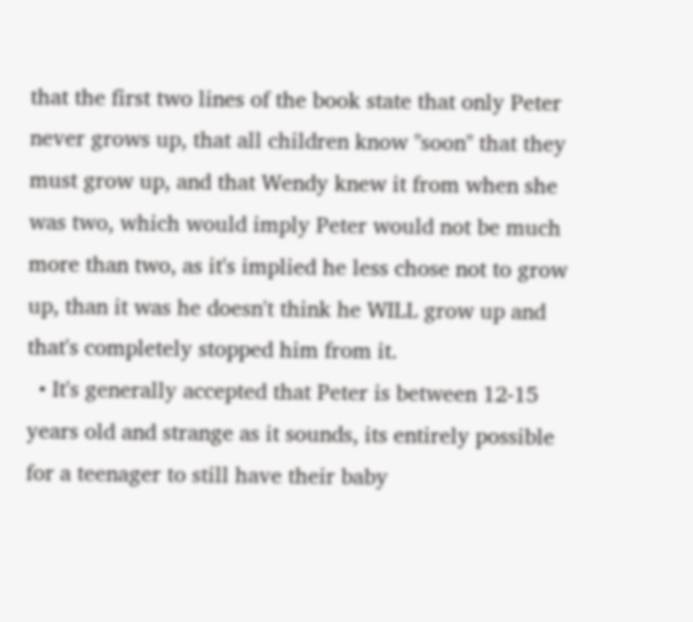that the first two lines of the book state that only Peter never grows up, that all children know "soon" that they must grow up, and that Wendy knew it from when she was two, which would imply Peter would not be much more than two, as it's implied he less chose not to grow up, than it was he doesn't think he WILL grow up and that's completely stopped him from it.
  • It's generally accepted that Peter is between 12-15 years old and strange as it sounds, its entirely possible for a teenager to still have their baby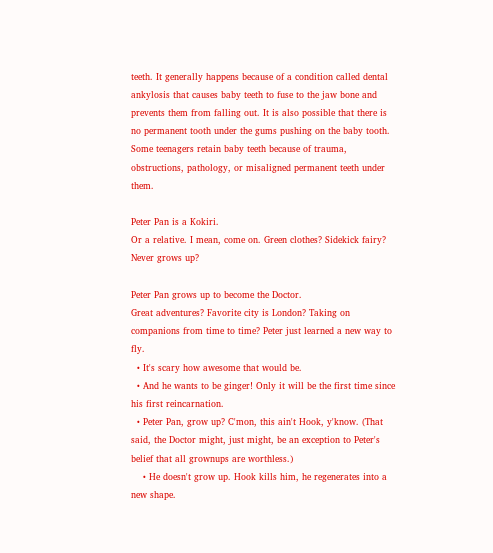teeth. It generally happens because of a condition called dental ankylosis that causes baby teeth to fuse to the jaw bone and prevents them from falling out. It is also possible that there is no permanent tooth under the gums pushing on the baby tooth. Some teenagers retain baby teeth because of trauma, obstructions, pathology, or misaligned permanent teeth under them.

Peter Pan is a Kokiri.
Or a relative. I mean, come on. Green clothes? Sidekick fairy? Never grows up?

Peter Pan grows up to become the Doctor.
Great adventures? Favorite city is London? Taking on companions from time to time? Peter just learned a new way to fly.
  • It's scary how awesome that would be.
  • And he wants to be ginger! Only it will be the first time since his first reincarnation.
  • Peter Pan, grow up? C'mon, this ain't Hook, y'know. (That said, the Doctor might, just might, be an exception to Peter's belief that all grownups are worthless.)
    • He doesn't grow up. Hook kills him, he regenerates into a new shape.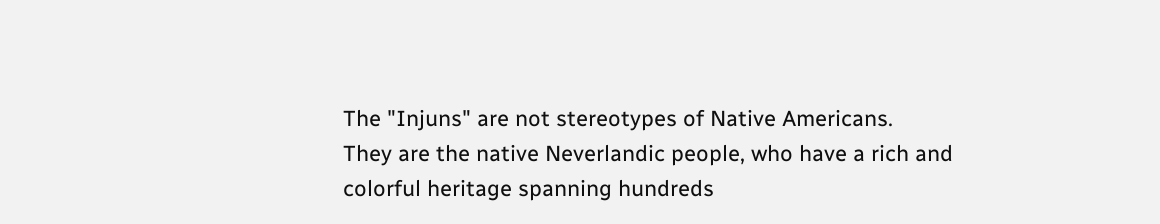The "Injuns" are not stereotypes of Native Americans.
They are the native Neverlandic people, who have a rich and colorful heritage spanning hundreds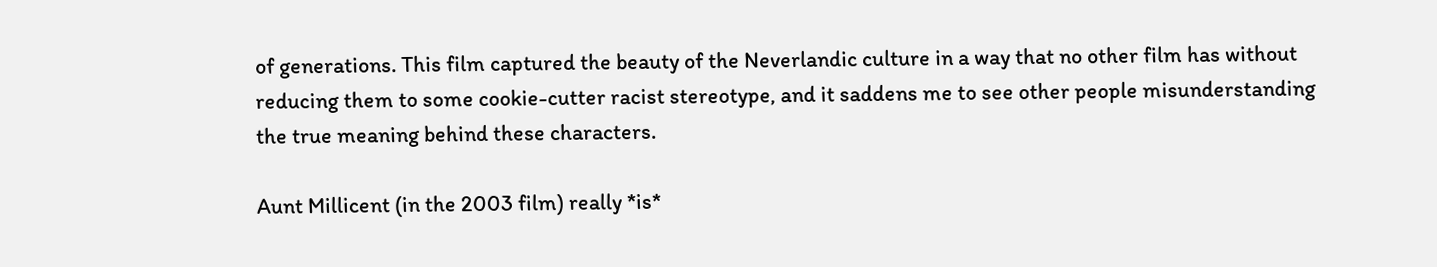of generations. This film captured the beauty of the Neverlandic culture in a way that no other film has without reducing them to some cookie-cutter racist stereotype, and it saddens me to see other people misunderstanding the true meaning behind these characters.

Aunt Millicent (in the 2003 film) really *is*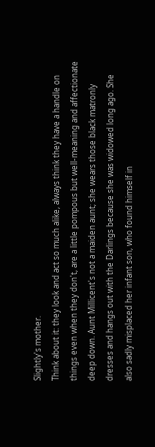Slightly's mother.
Think about it: they look and act so much alike, always think they have a handle on things even when they don't, are a little pompous but well-meaning and affectionate deep down. Aunt Millicent's not a maiden aunt; she wears those black matronly dresses and hangs out with the Darlings because she was widowed long ago. She also sadly misplaced her infant son, who found himself in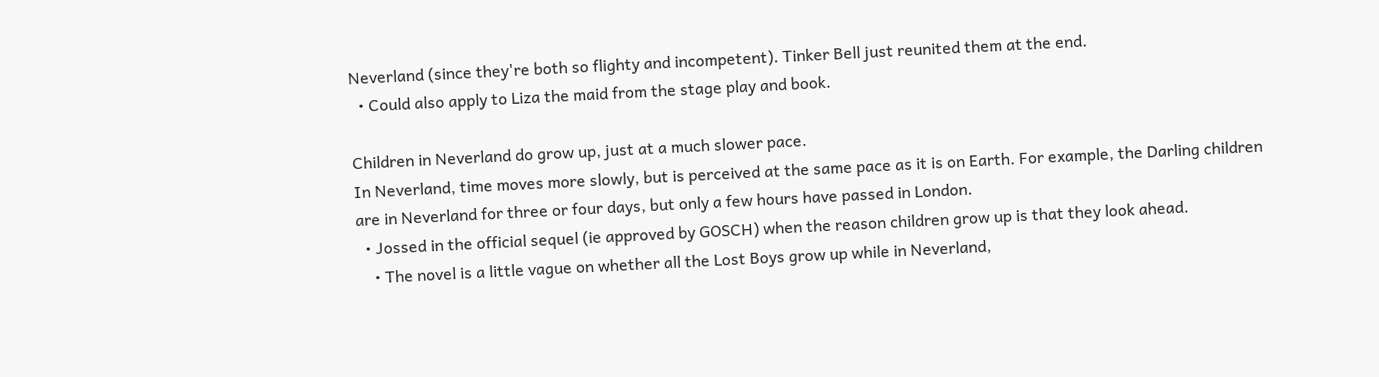Neverland (since they're both so flighty and incompetent). Tinker Bell just reunited them at the end.
  • Could also apply to Liza the maid from the stage play and book.

Children in Neverland do grow up, just at a much slower pace.
In Neverland, time moves more slowly, but is perceived at the same pace as it is on Earth. For example, the Darling children are in Neverland for three or four days, but only a few hours have passed in London.
  • Jossed in the official sequel (ie approved by GOSCH) when the reason children grow up is that they look ahead.
    • The novel is a little vague on whether all the Lost Boys grow up while in Neverland,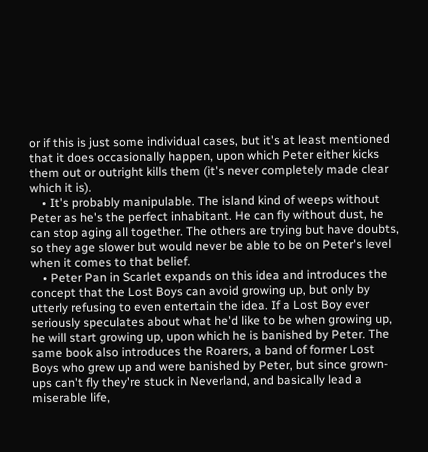or if this is just some individual cases, but it's at least mentioned that it does occasionally happen, upon which Peter either kicks them out or outright kills them (it's never completely made clear which it is).
    • It's probably manipulable. The island kind of weeps without Peter as he's the perfect inhabitant. He can fly without dust, he can stop aging all together. The others are trying but have doubts, so they age slower but would never be able to be on Peter's level when it comes to that belief.
    • Peter Pan in Scarlet expands on this idea and introduces the concept that the Lost Boys can avoid growing up, but only by utterly refusing to even entertain the idea. If a Lost Boy ever seriously speculates about what he'd like to be when growing up, he will start growing up, upon which he is banished by Peter. The same book also introduces the Roarers, a band of former Lost Boys who grew up and were banished by Peter, but since grown-ups can't fly they're stuck in Neverland, and basically lead a miserable life,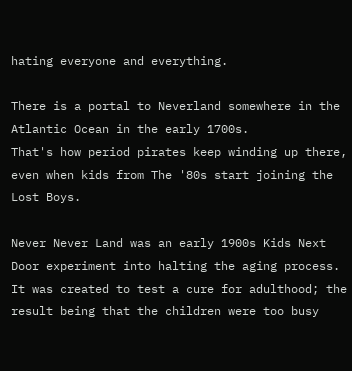hating everyone and everything.

There is a portal to Neverland somewhere in the Atlantic Ocean in the early 1700s.
That's how period pirates keep winding up there, even when kids from The '80s start joining the Lost Boys.

Never Never Land was an early 1900s Kids Next Door experiment into halting the aging process.
It was created to test a cure for adulthood; the result being that the children were too busy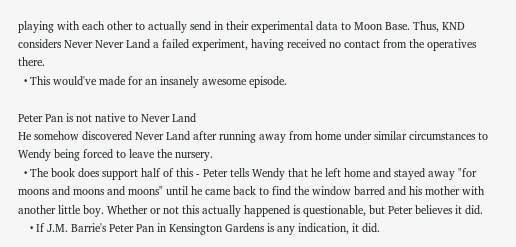playing with each other to actually send in their experimental data to Moon Base. Thus, KND considers Never Never Land a failed experiment, having received no contact from the operatives there.
  • This would've made for an insanely awesome episode.

Peter Pan is not native to Never Land
He somehow discovered Never Land after running away from home under similar circumstances to Wendy being forced to leave the nursery.
  • The book does support half of this - Peter tells Wendy that he left home and stayed away "for moons and moons and moons" until he came back to find the window barred and his mother with another little boy. Whether or not this actually happened is questionable, but Peter believes it did.
    • If J.M. Barrie's Peter Pan in Kensington Gardens is any indication, it did.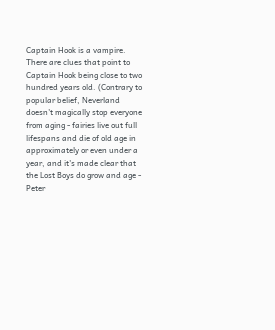Captain Hook is a vampire.
There are clues that point to Captain Hook being close to two hundred years old. (Contrary to popular belief, Neverland doesn't magically stop everyone from aging - fairies live out full lifespans and die of old age in approximately or even under a year, and it's made clear that the Lost Boys do grow and age - Peter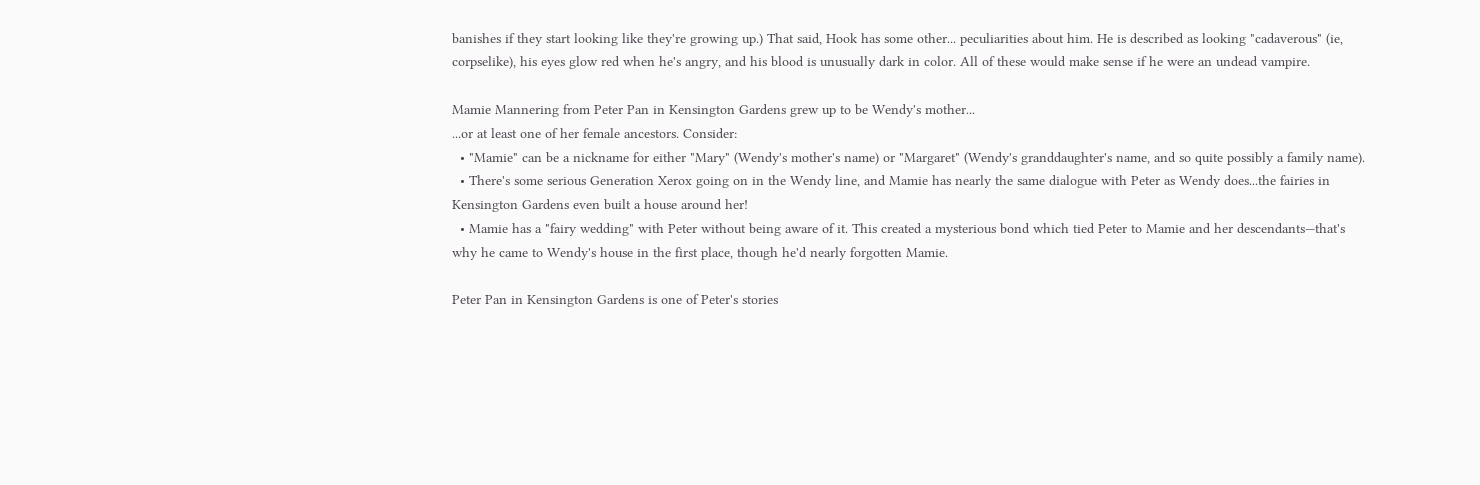banishes if they start looking like they're growing up.) That said, Hook has some other... peculiarities about him. He is described as looking "cadaverous" (ie, corpselike), his eyes glow red when he's angry, and his blood is unusually dark in color. All of these would make sense if he were an undead vampire.

Mamie Mannering from Peter Pan in Kensington Gardens grew up to be Wendy's mother...
...or at least one of her female ancestors. Consider:
  • "Mamie" can be a nickname for either "Mary" (Wendy's mother's name) or "Margaret" (Wendy's granddaughter's name, and so quite possibly a family name).
  • There's some serious Generation Xerox going on in the Wendy line, and Mamie has nearly the same dialogue with Peter as Wendy does...the fairies in Kensington Gardens even built a house around her!
  • Mamie has a "fairy wedding" with Peter without being aware of it. This created a mysterious bond which tied Peter to Mamie and her descendants—that's why he came to Wendy's house in the first place, though he'd nearly forgotten Mamie.

Peter Pan in Kensington Gardens is one of Peter's stories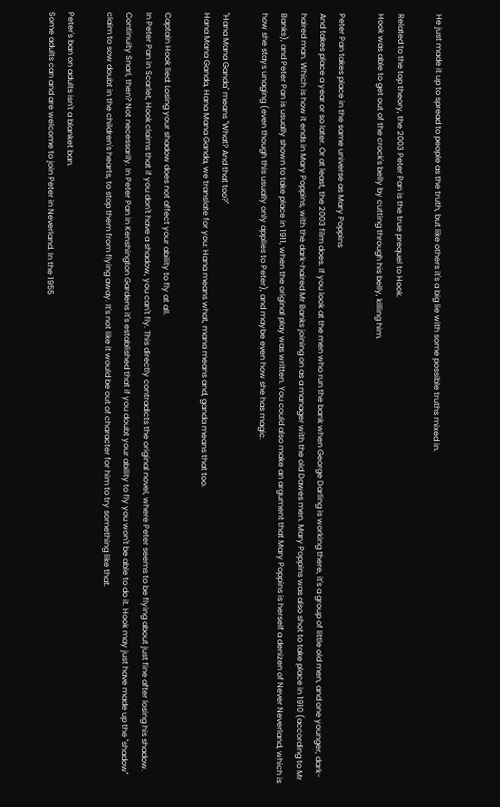He just made it up to spread to people as the truth, but like others it's a big lie with some possible truths mixed in.

Related to the top theory, the 2003 Peter Pan is the true prequel to Hook.
Hook was able to get out of the crock's belly by cutting through his belly, killing him.

Peter Pan takes place in the same universe as Mary Poppins
And takes place a year or so later. Or at least, the 2003 film does. If you look at the men who run the bank when George Darling is working there, it's a group of little old men, and one younger, dark-haired man. Which is how it ends in Mary Poppins, with the dark-haired Mr Banks joining on as a manager with the old Dawes men. Mary Poppins was also shot to take place in 1910 (according to Mr Banks), and Peter Pan is usually shown to take place in 1911, when the original play was written. You could also make an argument that Mary Poppins is herself a denizen of Never Neverland, which is how she stays unaging (even though this usually only applies to Peter), and maybe even how she has magic.

"Hana Mana Ganda" means "What? And that too?"
Hana Mana Ganda, Hana Mana Ganda, we translate for you: Hana means what, mana means and, ganda means that too.

Captain Hook lied: Losing your shadow does not affect your ability to fly at all.
In Peter Pan in Scarlet, Hook claims that if you don't have a shadow, you can't fly. This directly contradicts the original novel, where Peter seems to be flying about just fine after losing his shadow. Continuity Snarl, then? Not necessarily. In Peter Pan in Kenshington Gardens it's established that if you doubt your ability to fly you won't be able to do it. Hook may just have made up the "shadow" claim to sow doubt in the children's hearts, to stop them from flying away. It's not like it would be out of character for him to try something like that.

Peter's ban on adults isn't a blanket ban.
Some adults can and are welcome to join Peter in Neverland. In the 1955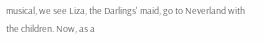musical, we see Liza, the Darlings' maid, go to Neverland with the children. Now, as a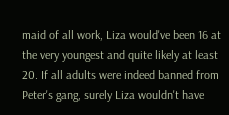maid of all work, Liza would've been 16 at the very youngest and quite likely at least 20. If all adults were indeed banned from Peter's gang, surely Liza wouldn't have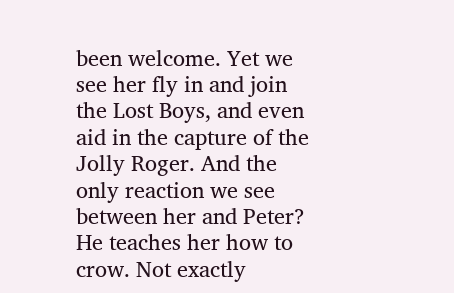been welcome. Yet we see her fly in and join the Lost Boys, and even aid in the capture of the Jolly Roger. And the only reaction we see between her and Peter? He teaches her how to crow. Not exactly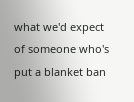what we'd expect of someone who's put a blanket ban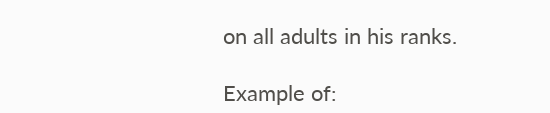on all adults in his ranks.

Example of: